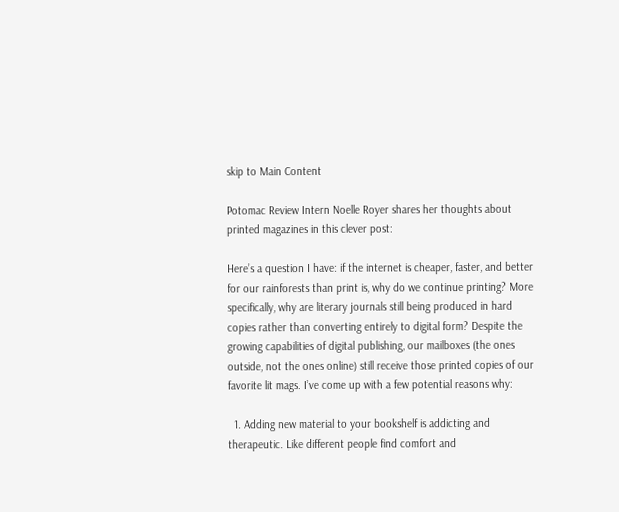skip to Main Content

Potomac Review Intern Noelle Royer shares her thoughts about printed magazines in this clever post:

Here’s a question I have: if the internet is cheaper, faster, and better for our rainforests than print is, why do we continue printing? More specifically, why are literary journals still being produced in hard copies rather than converting entirely to digital form? Despite the growing capabilities of digital publishing, our mailboxes (the ones outside, not the ones online) still receive those printed copies of our favorite lit mags. I’ve come up with a few potential reasons why:

  1. Adding new material to your bookshelf is addicting and therapeutic. Like different people find comfort and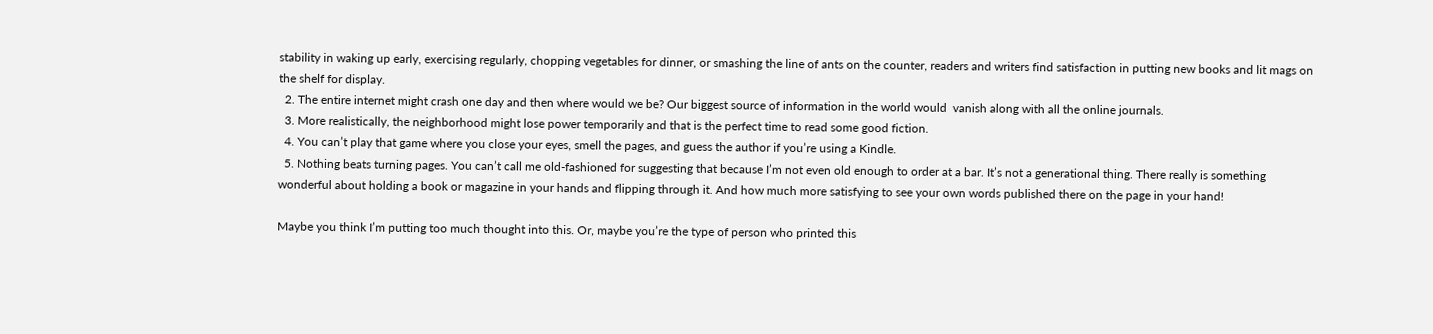stability in waking up early, exercising regularly, chopping vegetables for dinner, or smashing the line of ants on the counter, readers and writers find satisfaction in putting new books and lit mags on the shelf for display.
  2. The entire internet might crash one day and then where would we be? Our biggest source of information in the world would  vanish along with all the online journals.
  3. More realistically, the neighborhood might lose power temporarily and that is the perfect time to read some good fiction.
  4. You can’t play that game where you close your eyes, smell the pages, and guess the author if you’re using a Kindle.
  5. Nothing beats turning pages. You can’t call me old-fashioned for suggesting that because I’m not even old enough to order at a bar. It’s not a generational thing. There really is something wonderful about holding a book or magazine in your hands and flipping through it. And how much more satisfying to see your own words published there on the page in your hand!

Maybe you think I’m putting too much thought into this. Or, maybe you’re the type of person who printed this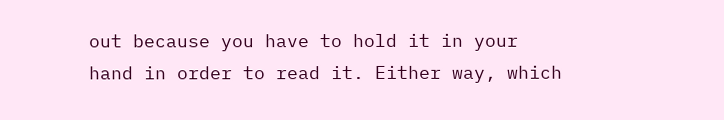out because you have to hold it in your hand in order to read it. Either way, which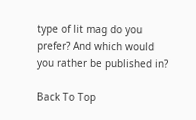type of lit mag do you prefer? And which would you rather be published in?

Back To Top